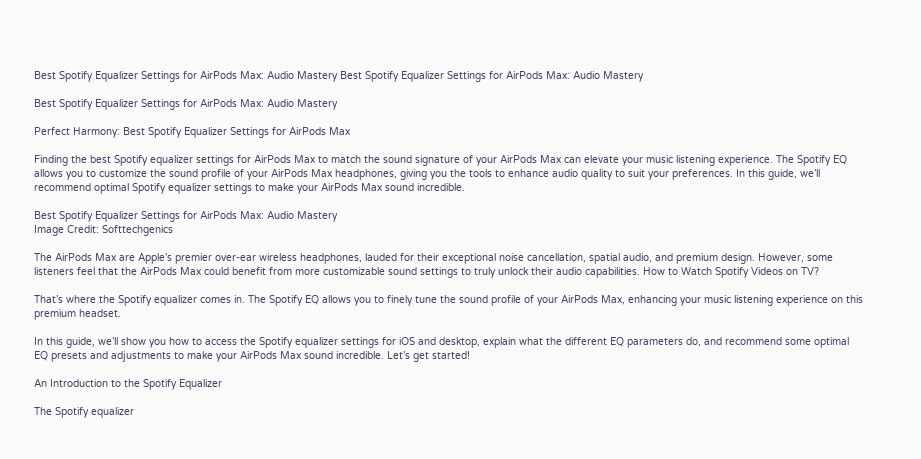Best Spotify Equalizer Settings for AirPods Max: Audio Mastery Best Spotify Equalizer Settings for AirPods Max: Audio Mastery

Best Spotify Equalizer Settings for AirPods Max: Audio Mastery

Perfect Harmony: Best Spotify Equalizer Settings for AirPods Max

Finding the best Spotify equalizer settings for AirPods Max to match the sound signature of your AirPods Max can elevate your music listening experience. The Spotify EQ allows you to customize the sound profile of your AirPods Max headphones, giving you the tools to enhance audio quality to suit your preferences. In this guide, we’ll recommend optimal Spotify equalizer settings to make your AirPods Max sound incredible.

Best Spotify Equalizer Settings for AirPods Max: Audio Mastery
Image Credit: Softtechgenics

The AirPods Max are Apple’s premier over-ear wireless headphones, lauded for their exceptional noise cancellation, spatial audio, and premium design. However, some listeners feel that the AirPods Max could benefit from more customizable sound settings to truly unlock their audio capabilities. How to Watch Spotify Videos on TV?

That’s where the Spotify equalizer comes in. The Spotify EQ allows you to finely tune the sound profile of your AirPods Max, enhancing your music listening experience on this premium headset.

In this guide, we’ll show you how to access the Spotify equalizer settings for iOS and desktop, explain what the different EQ parameters do, and recommend some optimal EQ presets and adjustments to make your AirPods Max sound incredible. Let’s get started!

An Introduction to the Spotify Equalizer

The Spotify equalizer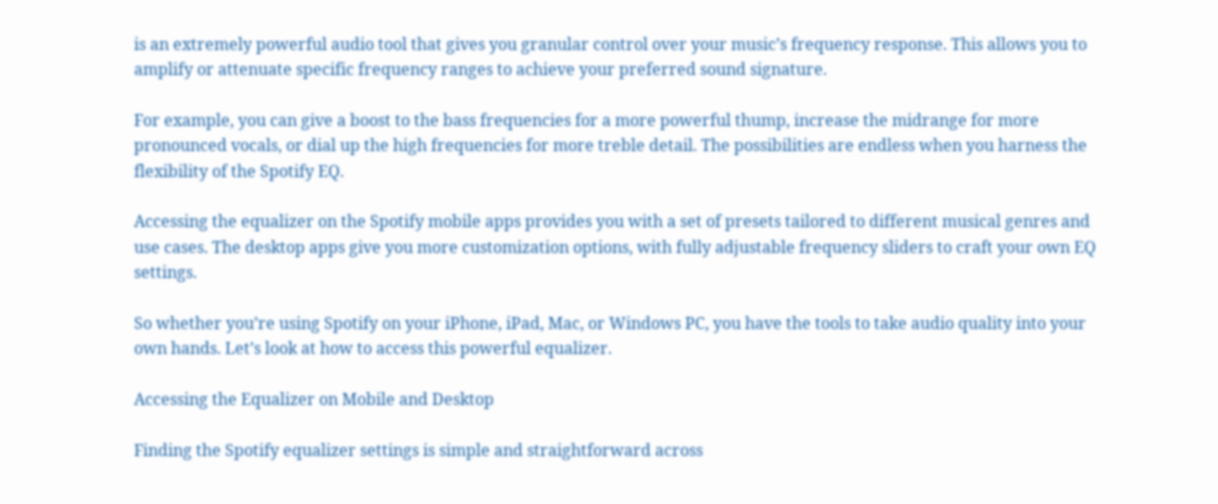is an extremely powerful audio tool that gives you granular control over your music’s frequency response. This allows you to amplify or attenuate specific frequency ranges to achieve your preferred sound signature.

For example, you can give a boost to the bass frequencies for a more powerful thump, increase the midrange for more pronounced vocals, or dial up the high frequencies for more treble detail. The possibilities are endless when you harness the flexibility of the Spotify EQ.

Accessing the equalizer on the Spotify mobile apps provides you with a set of presets tailored to different musical genres and use cases. The desktop apps give you more customization options, with fully adjustable frequency sliders to craft your own EQ settings.

So whether you’re using Spotify on your iPhone, iPad, Mac, or Windows PC, you have the tools to take audio quality into your own hands. Let’s look at how to access this powerful equalizer.

Accessing the Equalizer on Mobile and Desktop

Finding the Spotify equalizer settings is simple and straightforward across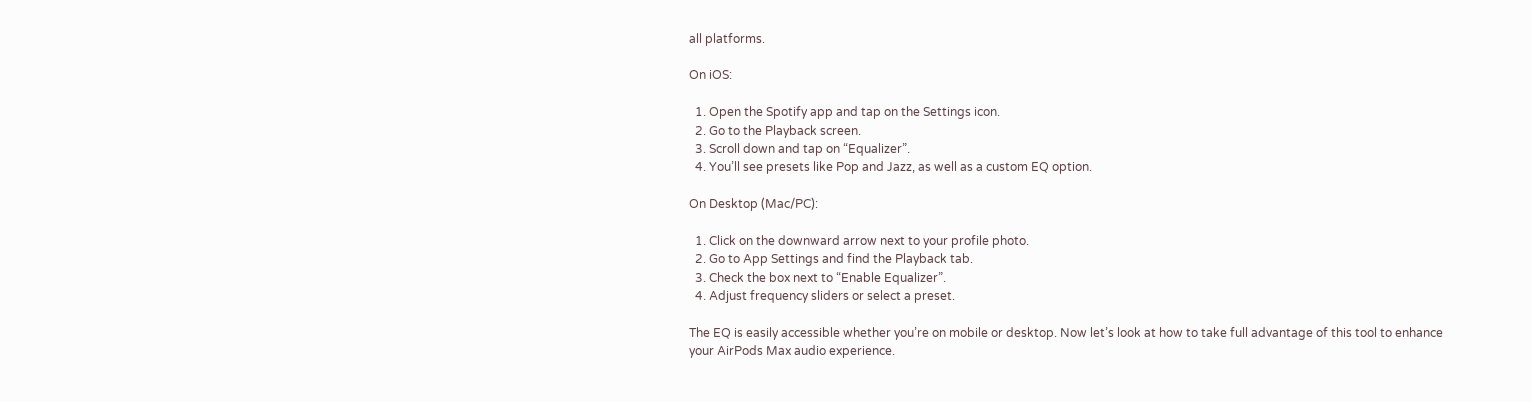all platforms.

On iOS:

  1. Open the Spotify app and tap on the Settings icon.
  2. Go to the Playback screen.
  3. Scroll down and tap on “Equalizer”.
  4. You’ll see presets like Pop and Jazz, as well as a custom EQ option.

On Desktop (Mac/PC):

  1. Click on the downward arrow next to your profile photo.
  2. Go to App Settings and find the Playback tab.
  3. Check the box next to “Enable Equalizer”.
  4. Adjust frequency sliders or select a preset.

The EQ is easily accessible whether you’re on mobile or desktop. Now let’s look at how to take full advantage of this tool to enhance your AirPods Max audio experience.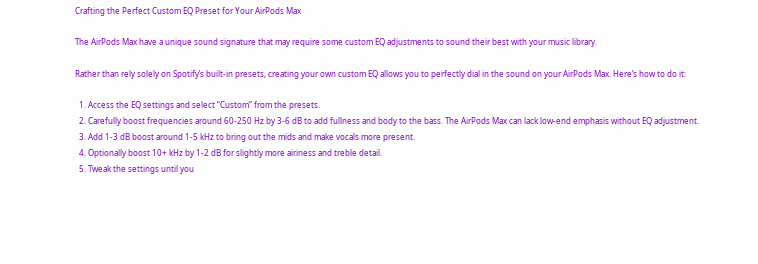Crafting the Perfect Custom EQ Preset for Your AirPods Max

The AirPods Max have a unique sound signature that may require some custom EQ adjustments to sound their best with your music library.

Rather than rely solely on Spotify’s built-in presets, creating your own custom EQ allows you to perfectly dial in the sound on your AirPods Max. Here’s how to do it:

  1. Access the EQ settings and select “Custom” from the presets.
  2. Carefully boost frequencies around 60-250 Hz by 3-6 dB to add fullness and body to the bass. The AirPods Max can lack low-end emphasis without EQ adjustment.
  3. Add 1-3 dB boost around 1-5 kHz to bring out the mids and make vocals more present.
  4. Optionally boost 10+ kHz by 1-2 dB for slightly more airiness and treble detail.
  5. Tweak the settings until you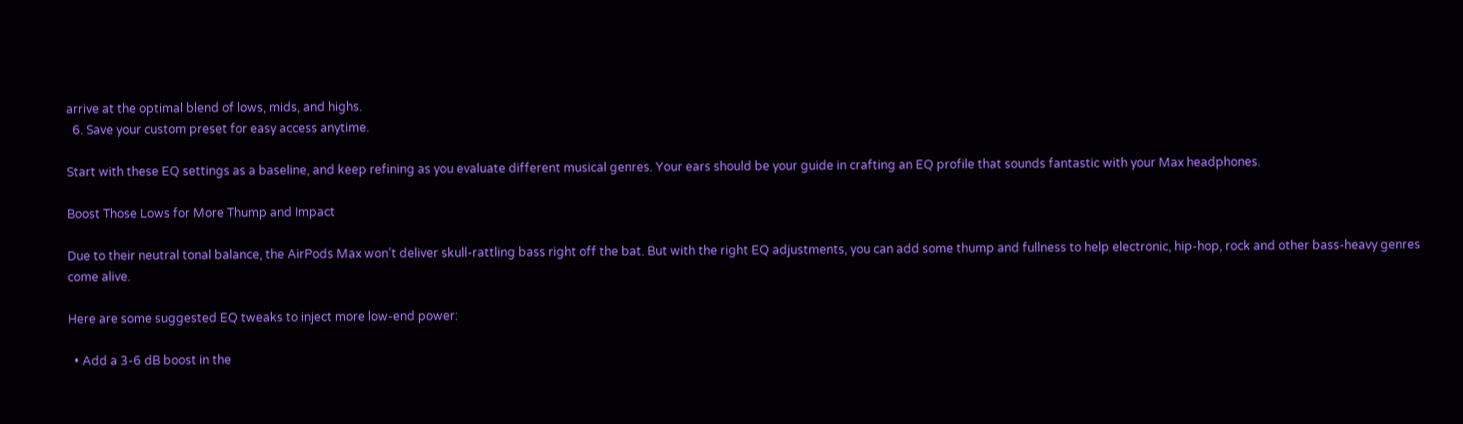arrive at the optimal blend of lows, mids, and highs.
  6. Save your custom preset for easy access anytime.

Start with these EQ settings as a baseline, and keep refining as you evaluate different musical genres. Your ears should be your guide in crafting an EQ profile that sounds fantastic with your Max headphones.

Boost Those Lows for More Thump and Impact

Due to their neutral tonal balance, the AirPods Max won’t deliver skull-rattling bass right off the bat. But with the right EQ adjustments, you can add some thump and fullness to help electronic, hip-hop, rock and other bass-heavy genres come alive.

Here are some suggested EQ tweaks to inject more low-end power:

  • Add a 3-6 dB boost in the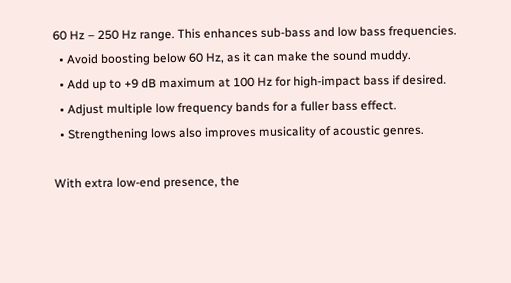60 Hz – 250 Hz range. This enhances sub-bass and low bass frequencies.
  • Avoid boosting below 60 Hz, as it can make the sound muddy.
  • Add up to +9 dB maximum at 100 Hz for high-impact bass if desired.
  • Adjust multiple low frequency bands for a fuller bass effect.
  • Strengthening lows also improves musicality of acoustic genres.

With extra low-end presence, the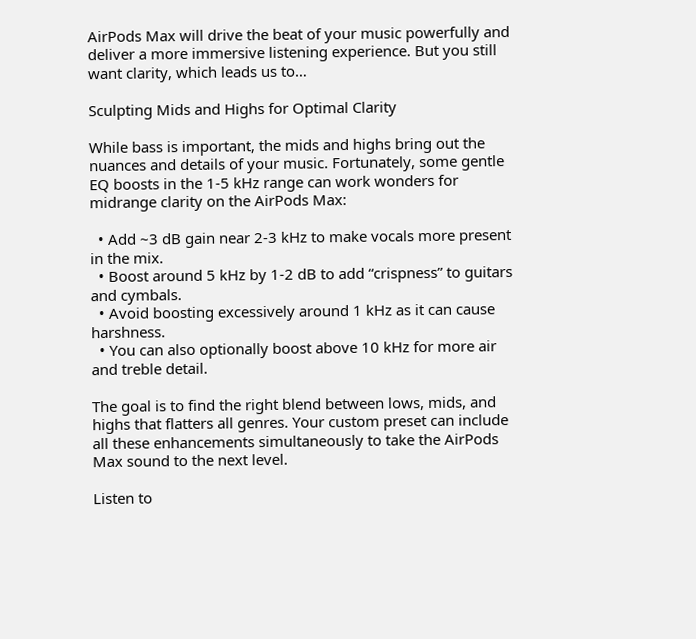AirPods Max will drive the beat of your music powerfully and deliver a more immersive listening experience. But you still want clarity, which leads us to…

Sculpting Mids and Highs for Optimal Clarity

While bass is important, the mids and highs bring out the nuances and details of your music. Fortunately, some gentle EQ boosts in the 1-5 kHz range can work wonders for midrange clarity on the AirPods Max:

  • Add ~3 dB gain near 2-3 kHz to make vocals more present in the mix.
  • Boost around 5 kHz by 1-2 dB to add “crispness” to guitars and cymbals.
  • Avoid boosting excessively around 1 kHz as it can cause harshness.
  • You can also optionally boost above 10 kHz for more air and treble detail.

The goal is to find the right blend between lows, mids, and highs that flatters all genres. Your custom preset can include all these enhancements simultaneously to take the AirPods Max sound to the next level.

Listen to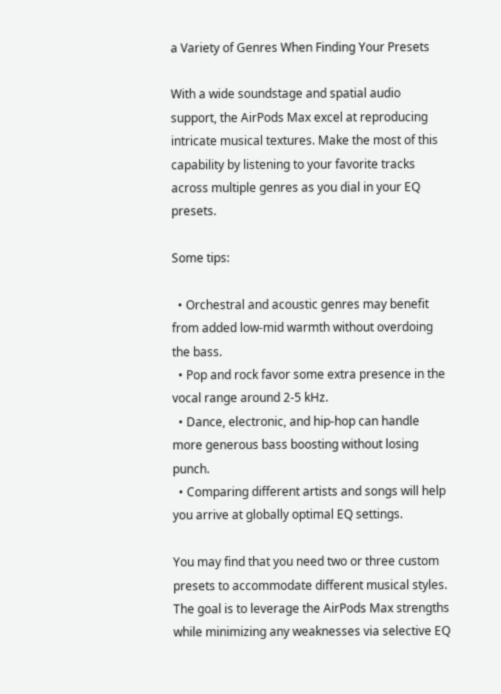a Variety of Genres When Finding Your Presets

With a wide soundstage and spatial audio support, the AirPods Max excel at reproducing intricate musical textures. Make the most of this capability by listening to your favorite tracks across multiple genres as you dial in your EQ presets.

Some tips:

  • Orchestral and acoustic genres may benefit from added low-mid warmth without overdoing the bass.
  • Pop and rock favor some extra presence in the vocal range around 2-5 kHz.
  • Dance, electronic, and hip-hop can handle more generous bass boosting without losing punch.
  • Comparing different artists and songs will help you arrive at globally optimal EQ settings.

You may find that you need two or three custom presets to accommodate different musical styles. The goal is to leverage the AirPods Max strengths while minimizing any weaknesses via selective EQ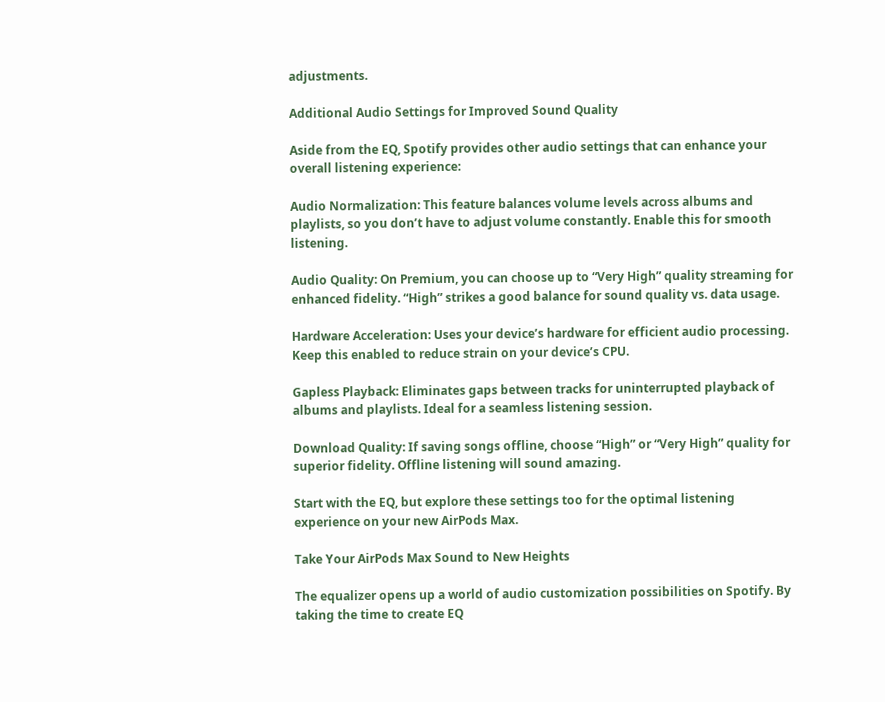adjustments.

Additional Audio Settings for Improved Sound Quality

Aside from the EQ, Spotify provides other audio settings that can enhance your overall listening experience:

Audio Normalization: This feature balances volume levels across albums and playlists, so you don’t have to adjust volume constantly. Enable this for smooth listening.

Audio Quality: On Premium, you can choose up to “Very High” quality streaming for enhanced fidelity. “High” strikes a good balance for sound quality vs. data usage.

Hardware Acceleration: Uses your device’s hardware for efficient audio processing. Keep this enabled to reduce strain on your device’s CPU.

Gapless Playback: Eliminates gaps between tracks for uninterrupted playback of albums and playlists. Ideal for a seamless listening session.

Download Quality: If saving songs offline, choose “High” or “Very High” quality for superior fidelity. Offline listening will sound amazing.

Start with the EQ, but explore these settings too for the optimal listening experience on your new AirPods Max.

Take Your AirPods Max Sound to New Heights

The equalizer opens up a world of audio customization possibilities on Spotify. By taking the time to create EQ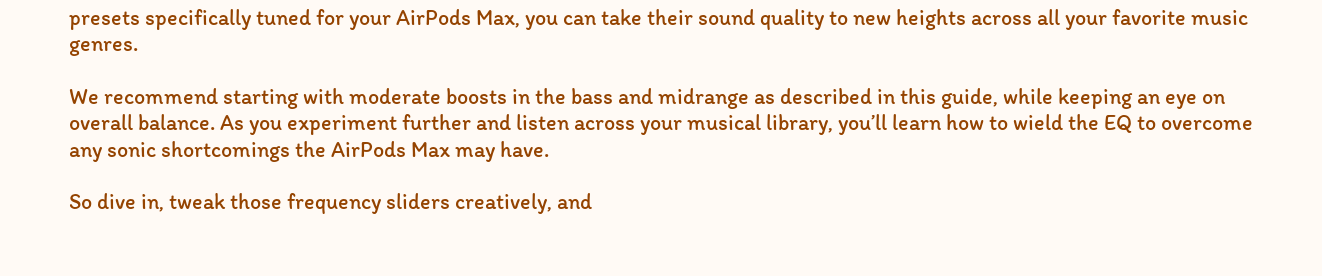presets specifically tuned for your AirPods Max, you can take their sound quality to new heights across all your favorite music genres.

We recommend starting with moderate boosts in the bass and midrange as described in this guide, while keeping an eye on overall balance. As you experiment further and listen across your musical library, you’ll learn how to wield the EQ to overcome any sonic shortcomings the AirPods Max may have.

So dive in, tweak those frequency sliders creatively, and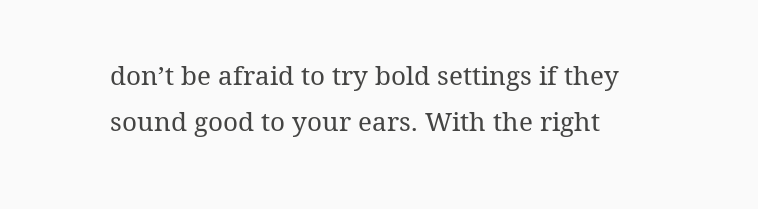don’t be afraid to try bold settings if they sound good to your ears. With the right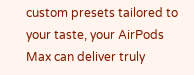custom presets tailored to your taste, your AirPods Max can deliver truly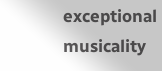exceptional musicality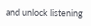and unlock listening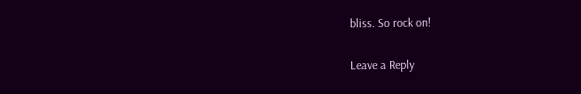bliss. So rock on!

Leave a Reply